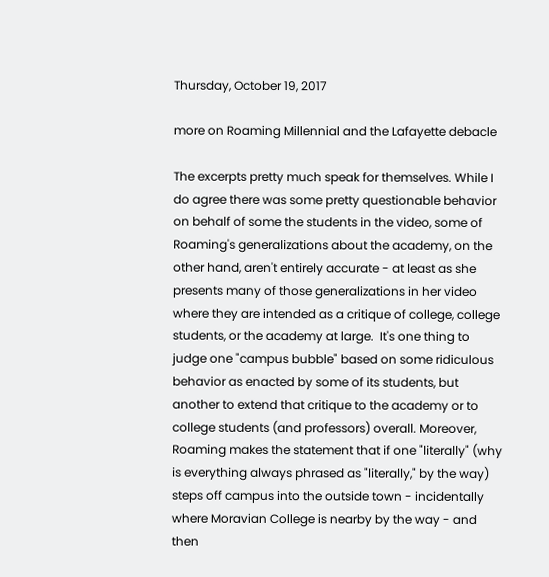Thursday, October 19, 2017

more on Roaming Millennial and the Lafayette debacle

The excerpts pretty much speak for themselves. While I do agree there was some pretty questionable behavior on behalf of some the students in the video, some of Roaming's generalizations about the academy, on the other hand, aren't entirely accurate - at least as she presents many of those generalizations in her video where they are intended as a critique of college, college students, or the academy at large.  It's one thing to judge one "campus bubble" based on some ridiculous behavior as enacted by some of its students, but another to extend that critique to the academy or to college students (and professors) overall. Moreover, Roaming makes the statement that if one "literally" (why is everything always phrased as "literally," by the way) steps off campus into the outside town - incidentally where Moravian College is nearby by the way - and then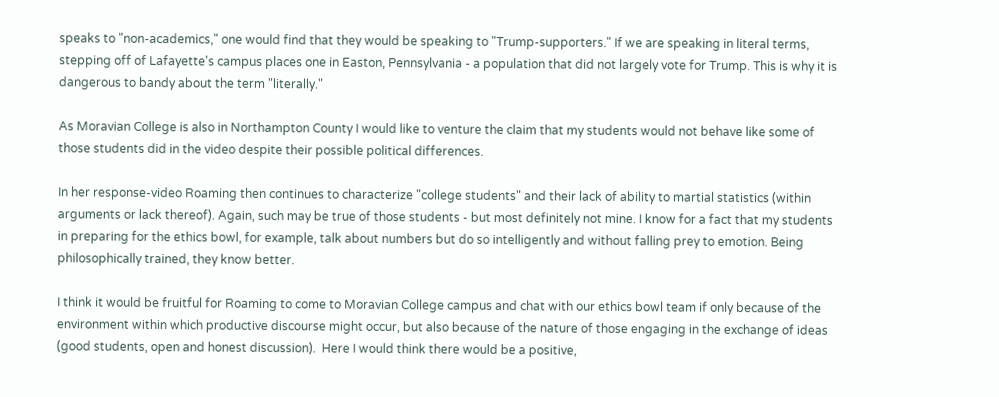speaks to "non-academics," one would find that they would be speaking to "Trump-supporters." If we are speaking in literal terms, stepping off of Lafayette's campus places one in Easton, Pennsylvania - a population that did not largely vote for Trump. This is why it is dangerous to bandy about the term "literally."

As Moravian College is also in Northampton County I would like to venture the claim that my students would not behave like some of those students did in the video despite their possible political differences.

In her response-video Roaming then continues to characterize "college students" and their lack of ability to martial statistics (within arguments or lack thereof). Again, such may be true of those students - but most definitely not mine. I know for a fact that my students in preparing for the ethics bowl, for example, talk about numbers but do so intelligently and without falling prey to emotion. Being philosophically trained, they know better.

I think it would be fruitful for Roaming to come to Moravian College campus and chat with our ethics bowl team if only because of the environment within which productive discourse might occur, but also because of the nature of those engaging in the exchange of ideas (good students, open and honest discussion).  Here I would think there would be a positive,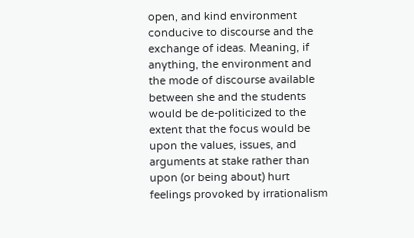open, and kind environment conducive to discourse and the exchange of ideas. Meaning, if anything, the environment and the mode of discourse available between she and the students would be de-politicized to the extent that the focus would be upon the values, issues, and arguments at stake rather than upon (or being about) hurt feelings provoked by irrationalism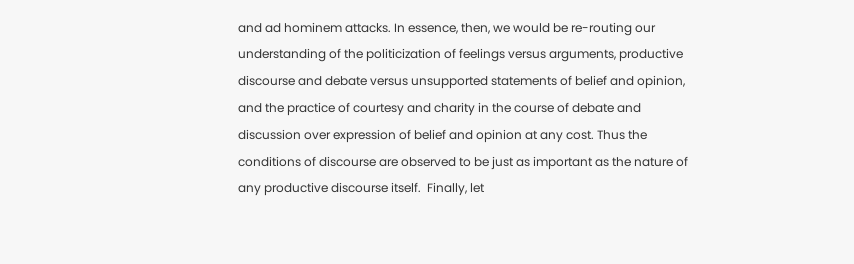and ad hominem attacks. In essence, then, we would be re-routing our understanding of the politicization of feelings versus arguments, productive discourse and debate versus unsupported statements of belief and opinion, and the practice of courtesy and charity in the course of debate and discussion over expression of belief and opinion at any cost. Thus the conditions of discourse are observed to be just as important as the nature of any productive discourse itself.  Finally, let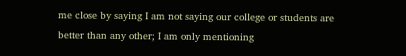me close by saying I am not saying our college or students are better than any other; I am only mentioning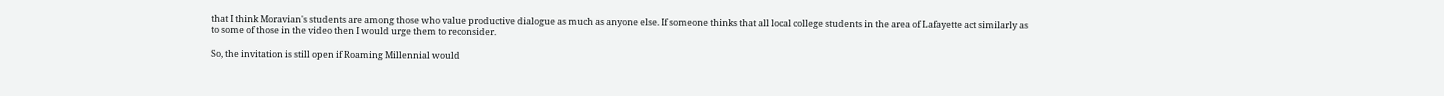that I think Moravian's students are among those who value productive dialogue as much as anyone else. If someone thinks that all local college students in the area of Lafayette act similarly as to some of those in the video then I would urge them to reconsider.

So, the invitation is still open if Roaming Millennial would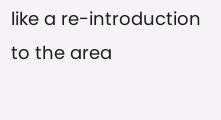like a re-introduction to the area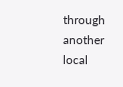through another local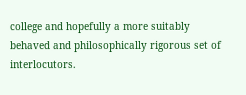college and hopefully a more suitably behaved and philosophically rigorous set of interlocutors.